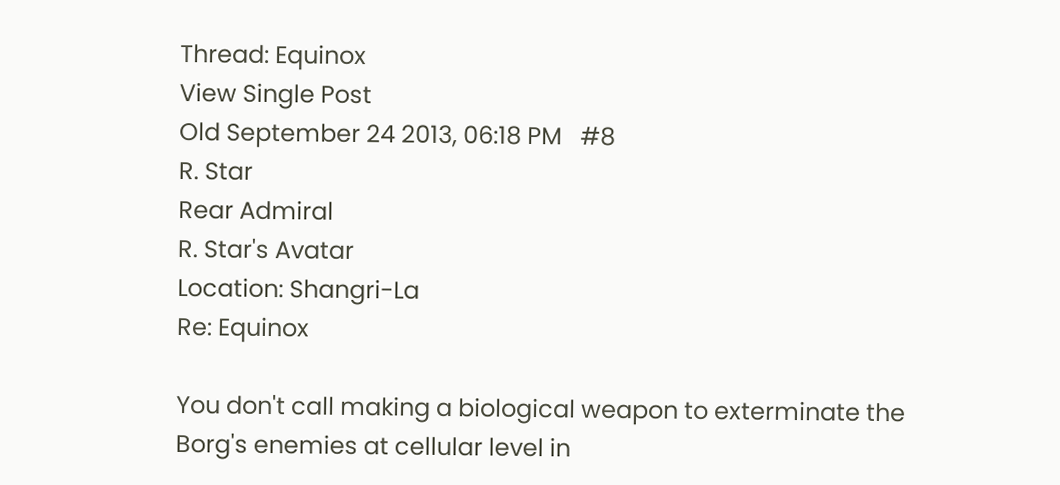Thread: Equinox
View Single Post
Old September 24 2013, 06:18 PM   #8
R. Star
Rear Admiral
R. Star's Avatar
Location: Shangri-La
Re: Equinox

You don't call making a biological weapon to exterminate the Borg's enemies at cellular level in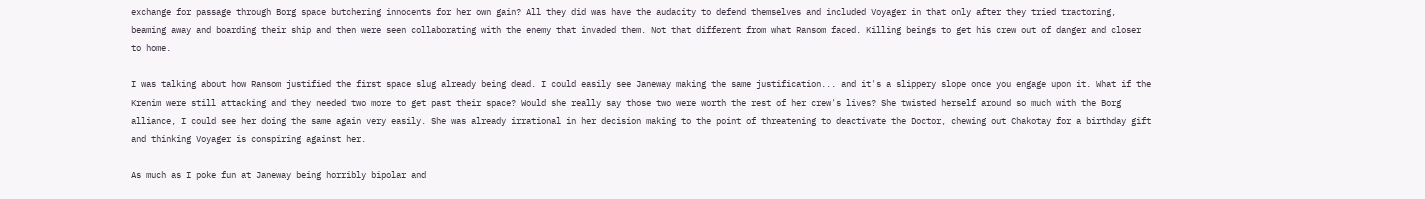exchange for passage through Borg space butchering innocents for her own gain? All they did was have the audacity to defend themselves and included Voyager in that only after they tried tractoring, beaming away and boarding their ship and then were seen collaborating with the enemy that invaded them. Not that different from what Ransom faced. Killing beings to get his crew out of danger and closer to home.

I was talking about how Ransom justified the first space slug already being dead. I could easily see Janeway making the same justification... and it's a slippery slope once you engage upon it. What if the Krenim were still attacking and they needed two more to get past their space? Would she really say those two were worth the rest of her crew's lives? She twisted herself around so much with the Borg alliance, I could see her doing the same again very easily. She was already irrational in her decision making to the point of threatening to deactivate the Doctor, chewing out Chakotay for a birthday gift and thinking Voyager is conspiring against her.

As much as I poke fun at Janeway being horribly bipolar and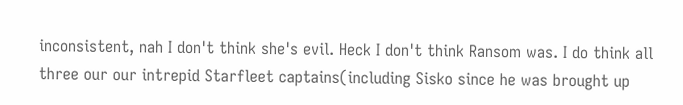inconsistent, nah I don't think she's evil. Heck I don't think Ransom was. I do think all three our our intrepid Starfleet captains(including Sisko since he was brought up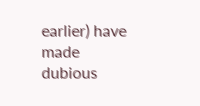earlier) have made dubious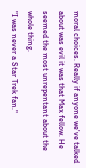moral choices. Really if anyone we've talked about was evil it was that Max fellow. He seemed the most unrepentant about the whole thing.
"I was never a Star Trek fan."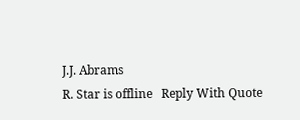J.J. Abrams
R. Star is offline   Reply With Quote